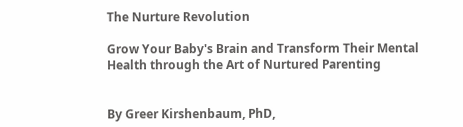The Nurture Revolution

Grow Your Baby's Brain and Transform Their Mental Health through the Art of Nurtured Parenting


By Greer Kirshenbaum, PhD,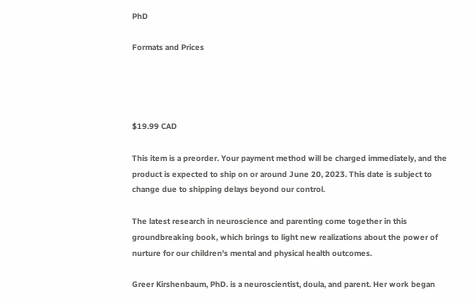PhD

Formats and Prices




$19.99 CAD

This item is a preorder. Your payment method will be charged immediately, and the product is expected to ship on or around June 20, 2023. This date is subject to change due to shipping delays beyond our control.

The latest research in neuroscience and parenting come together in this groundbreaking book, which brings to light new realizations about the power of nurture for our children's mental and physical health outcomes.

Greer Kirshenbaum, PhD. is a neuroscientist, doula, and parent. Her work began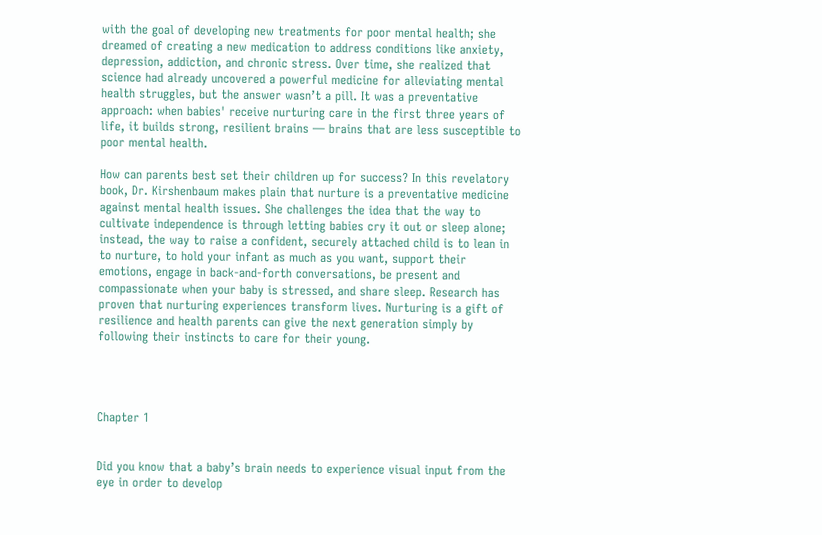with the goal of developing new treatments for poor mental health; she dreamed of creating a new medication to address conditions like anxiety, depression, addiction, and chronic stress. Over time, she realized that science had already uncovered a powerful medicine for alleviating mental health struggles, but the answer wasn’t a pill. It was a preventative approach: when babies' receive nurturing care in the first three years of life, it builds strong, resilient brains — brains that are less susceptible to poor mental health.

How can parents best set their children up for success? In this revelatory book, Dr. Kirshenbaum makes plain that nurture is a preventative medicine against mental health issues. She challenges the idea that the way to cultivate independence is through letting babies cry it out or sleep alone; instead, the way to raise a confident, securely attached child is to lean in to nurture, to hold your infant as much as you want, support their emotions, engage in back-and-forth conversations, be present and compassionate when your baby is stressed, and share sleep. Research has proven that nurturing experiences transform lives. Nurturing is a gift of resilience and health parents can give the next generation simply by following their instincts to care for their young.




Chapter 1


Did you know that a baby’s brain needs to experience visual input from the eye in order to develop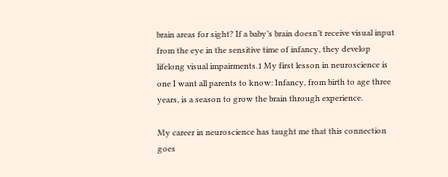brain areas for sight? If a baby’s brain doesn’t receive visual input from the eye in the sensitive time of infancy, they develop lifelong visual impairments.1 My first lesson in neuroscience is one I want all parents to know: Infancy, from birth to age three years, is a season to grow the brain through experience.

My career in neuroscience has taught me that this connection goes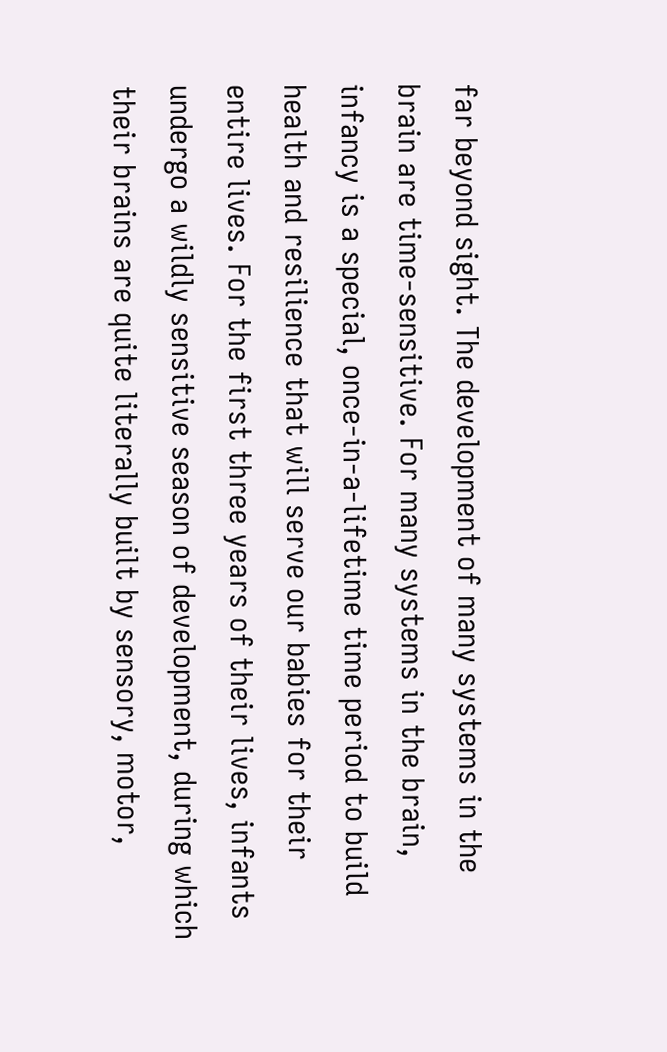far beyond sight. The development of many systems in the brain are time-sensitive. For many systems in the brain, infancy is a special, once-in-a-lifetime time period to build health and resilience that will serve our babies for their entire lives. For the first three years of their lives, infants undergo a wildly sensitive season of development, during which their brains are quite literally built by sensory, motor,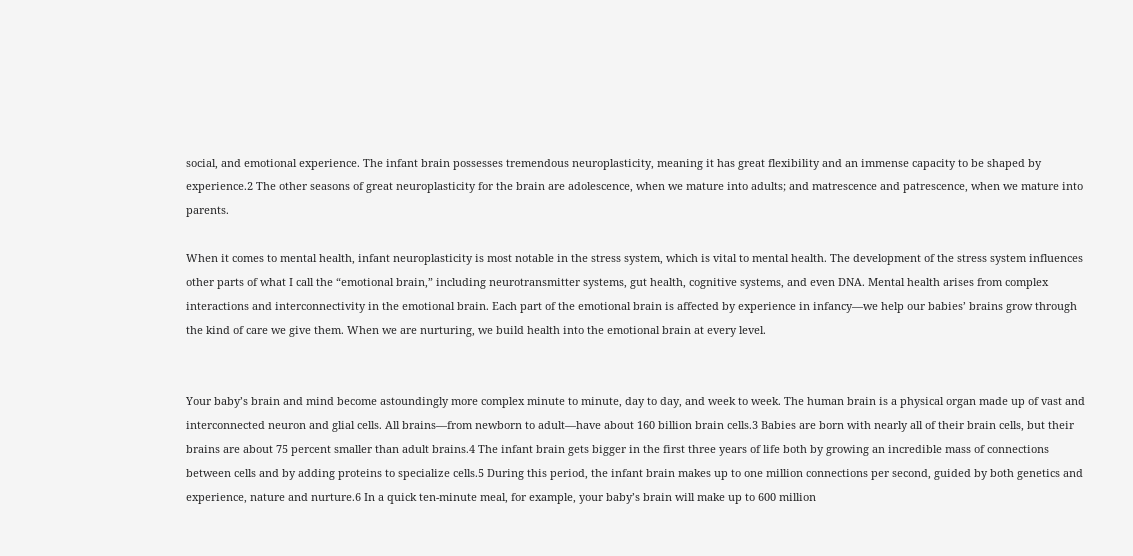social, and emotional experience. The infant brain possesses tremendous neuroplasticity, meaning it has great flexibility and an immense capacity to be shaped by experience.2 The other seasons of great neuroplasticity for the brain are adolescence, when we mature into adults; and matrescence and patrescence, when we mature into parents.

When it comes to mental health, infant neuroplasticity is most notable in the stress system, which is vital to mental health. The development of the stress system influences other parts of what I call the “emotional brain,” including neurotransmitter systems, gut health, cognitive systems, and even DNA. Mental health arises from complex interactions and interconnectivity in the emotional brain. Each part of the emotional brain is affected by experience in infancy—we help our babies’ brains grow through the kind of care we give them. When we are nurturing, we build health into the emotional brain at every level.


Your baby’s brain and mind become astoundingly more complex minute to minute, day to day, and week to week. The human brain is a physical organ made up of vast and interconnected neuron and glial cells. All brains—from newborn to adult—have about 160 billion brain cells.3 Babies are born with nearly all of their brain cells, but their brains are about 75 percent smaller than adult brains.4 The infant brain gets bigger in the first three years of life both by growing an incredible mass of connections between cells and by adding proteins to specialize cells.5 During this period, the infant brain makes up to one million connections per second, guided by both genetics and experience, nature and nurture.6 In a quick ten-minute meal, for example, your baby’s brain will make up to 600 million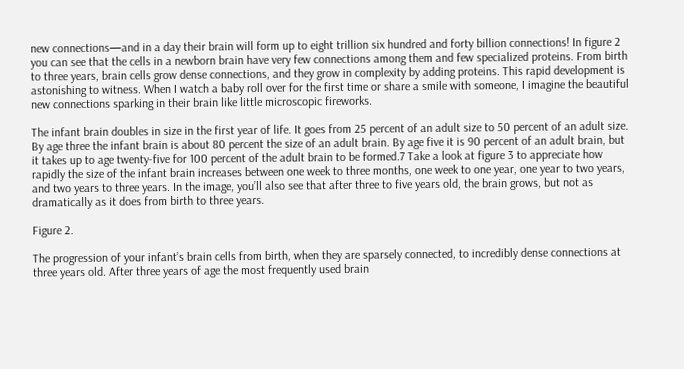new connections—and in a day their brain will form up to eight trillion six hundred and forty billion connections! In figure 2 you can see that the cells in a newborn brain have very few connections among them and few specialized proteins. From birth to three years, brain cells grow dense connections, and they grow in complexity by adding proteins. This rapid development is astonishing to witness. When I watch a baby roll over for the first time or share a smile with someone, I imagine the beautiful new connections sparking in their brain like little microscopic fireworks.

The infant brain doubles in size in the first year of life. It goes from 25 percent of an adult size to 50 percent of an adult size. By age three the infant brain is about 80 percent the size of an adult brain. By age five it is 90 percent of an adult brain, but it takes up to age twenty-five for 100 percent of the adult brain to be formed.7 Take a look at figure 3 to appreciate how rapidly the size of the infant brain increases between one week to three months, one week to one year, one year to two years, and two years to three years. In the image, you’ll also see that after three to five years old, the brain grows, but not as dramatically as it does from birth to three years.

Figure 2.

The progression of your infant’s brain cells from birth, when they are sparsely connected, to incredibly dense connections at three years old. After three years of age the most frequently used brain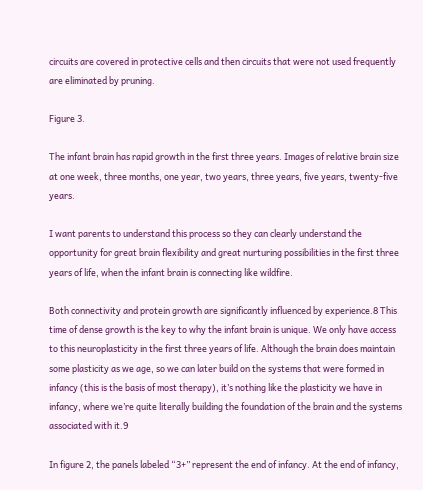circuits are covered in protective cells and then circuits that were not used frequently are eliminated by pruning.

Figure 3.

The infant brain has rapid growth in the first three years. Images of relative brain size at one week, three months, one year, two years, three years, five years, twenty-five years.

I want parents to understand this process so they can clearly understand the opportunity for great brain flexibility and great nurturing possibilities in the first three years of life, when the infant brain is connecting like wildfire.

Both connectivity and protein growth are significantly influenced by experience.8 This time of dense growth is the key to why the infant brain is unique. We only have access to this neuroplasticity in the first three years of life. Although the brain does maintain some plasticity as we age, so we can later build on the systems that were formed in infancy (this is the basis of most therapy), it’s nothing like the plasticity we have in infancy, where we’re quite literally building the foundation of the brain and the systems associated with it.9

In figure 2, the panels labeled “3+” represent the end of infancy. At the end of infancy,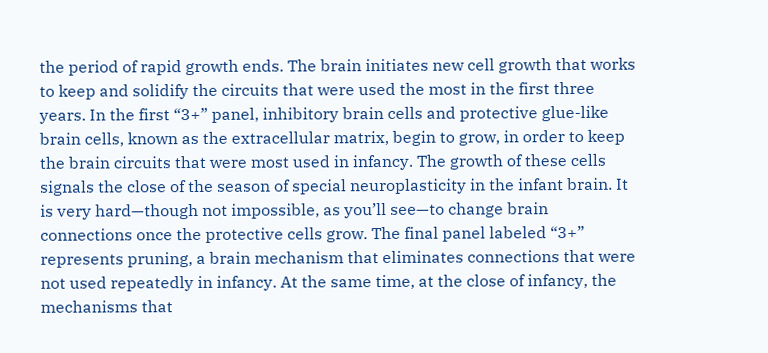the period of rapid growth ends. The brain initiates new cell growth that works to keep and solidify the circuits that were used the most in the first three years. In the first “3+” panel, inhibitory brain cells and protective glue-like brain cells, known as the extracellular matrix, begin to grow, in order to keep the brain circuits that were most used in infancy. The growth of these cells signals the close of the season of special neuroplasticity in the infant brain. It is very hard—though not impossible, as you’ll see—to change brain connections once the protective cells grow. The final panel labeled “3+” represents pruning, a brain mechanism that eliminates connections that were not used repeatedly in infancy. At the same time, at the close of infancy, the mechanisms that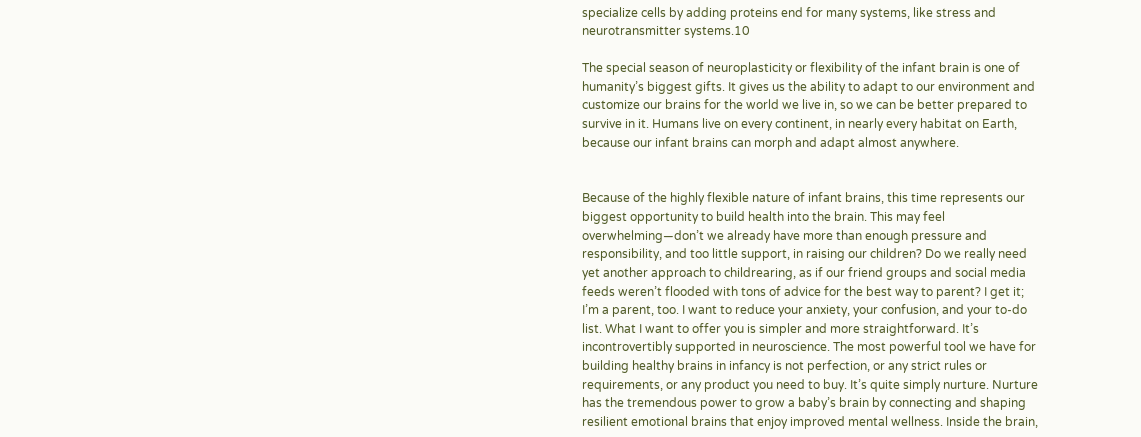specialize cells by adding proteins end for many systems, like stress and neurotransmitter systems.10

The special season of neuroplasticity or flexibility of the infant brain is one of humanity’s biggest gifts. It gives us the ability to adapt to our environment and customize our brains for the world we live in, so we can be better prepared to survive in it. Humans live on every continent, in nearly every habitat on Earth, because our infant brains can morph and adapt almost anywhere.


Because of the highly flexible nature of infant brains, this time represents our biggest opportunity to build health into the brain. This may feel overwhelming—don’t we already have more than enough pressure and responsibility, and too little support, in raising our children? Do we really need yet another approach to childrearing, as if our friend groups and social media feeds weren’t flooded with tons of advice for the best way to parent? I get it; I’m a parent, too. I want to reduce your anxiety, your confusion, and your to-do list. What I want to offer you is simpler and more straightforward. It’s incontrovertibly supported in neuroscience. The most powerful tool we have for building healthy brains in infancy is not perfection, or any strict rules or requirements, or any product you need to buy. It’s quite simply nurture. Nurture has the tremendous power to grow a baby’s brain by connecting and shaping resilient emotional brains that enjoy improved mental wellness. Inside the brain,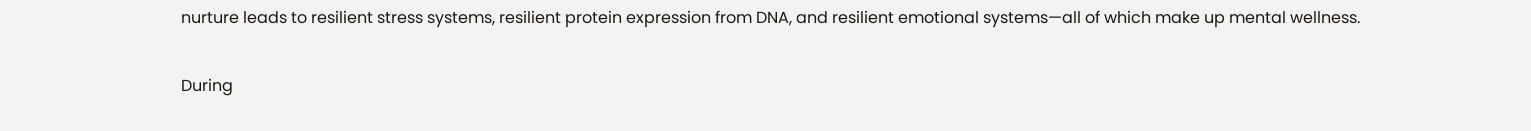nurture leads to resilient stress systems, resilient protein expression from DNA, and resilient emotional systems—all of which make up mental wellness.

During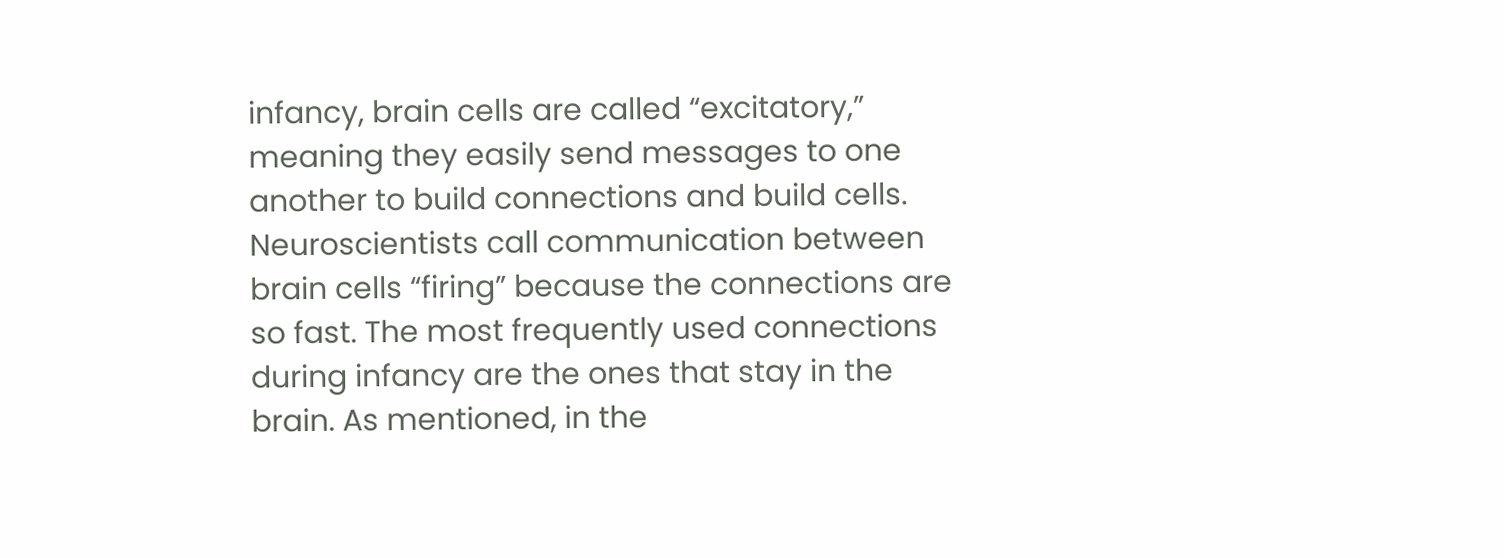infancy, brain cells are called “excitatory,” meaning they easily send messages to one another to build connections and build cells. Neuroscientists call communication between brain cells “firing” because the connections are so fast. The most frequently used connections during infancy are the ones that stay in the brain. As mentioned, in the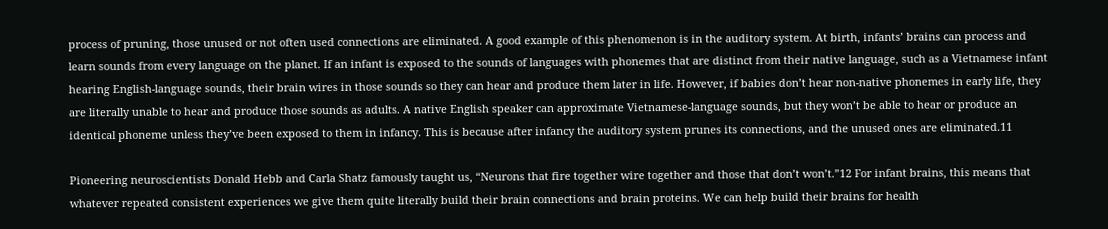process of pruning, those unused or not often used connections are eliminated. A good example of this phenomenon is in the auditory system. At birth, infants’ brains can process and learn sounds from every language on the planet. If an infant is exposed to the sounds of languages with phonemes that are distinct from their native language, such as a Vietnamese infant hearing English-language sounds, their brain wires in those sounds so they can hear and produce them later in life. However, if babies don’t hear non-native phonemes in early life, they are literally unable to hear and produce those sounds as adults. A native English speaker can approximate Vietnamese-language sounds, but they won’t be able to hear or produce an identical phoneme unless they’ve been exposed to them in infancy. This is because after infancy the auditory system prunes its connections, and the unused ones are eliminated.11

Pioneering neuroscientists Donald Hebb and Carla Shatz famously taught us, “Neurons that fire together wire together and those that don’t won’t.”12 For infant brains, this means that whatever repeated consistent experiences we give them quite literally build their brain connections and brain proteins. We can help build their brains for health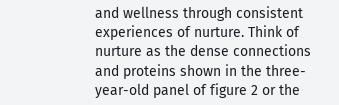and wellness through consistent experiences of nurture. Think of nurture as the dense connections and proteins shown in the three-year-old panel of figure 2 or the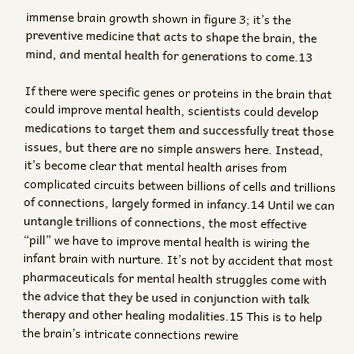immense brain growth shown in figure 3; it’s the preventive medicine that acts to shape the brain, the mind, and mental health for generations to come.13

If there were specific genes or proteins in the brain that could improve mental health, scientists could develop medications to target them and successfully treat those issues, but there are no simple answers here. Instead, it’s become clear that mental health arises from complicated circuits between billions of cells and trillions of connections, largely formed in infancy.14 Until we can untangle trillions of connections, the most effective “pill” we have to improve mental health is wiring the infant brain with nurture. It’s not by accident that most pharmaceuticals for mental health struggles come with the advice that they be used in conjunction with talk therapy and other healing modalities.15 This is to help the brain’s intricate connections rewire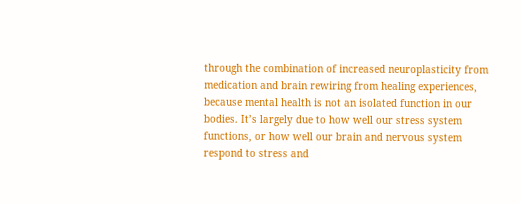through the combination of increased neuroplasticity from medication and brain rewiring from healing experiences, because mental health is not an isolated function in our bodies. It’s largely due to how well our stress system functions, or how well our brain and nervous system respond to stress and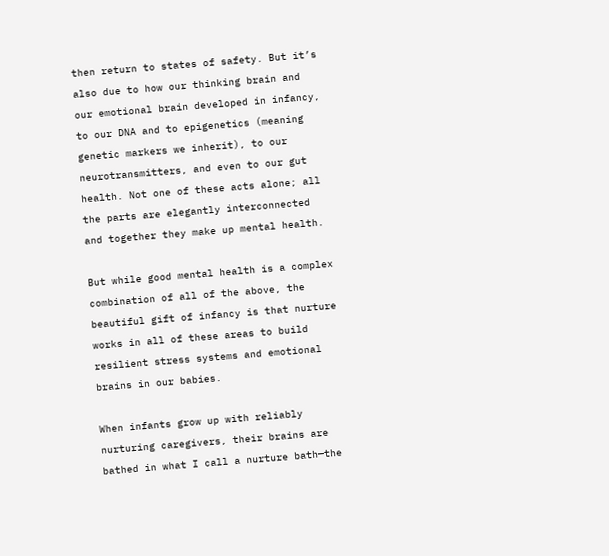then return to states of safety. But it’s also due to how our thinking brain and our emotional brain developed in infancy, to our DNA and to epigenetics (meaning genetic markers we inherit), to our neurotransmitters, and even to our gut health. Not one of these acts alone; all the parts are elegantly interconnected and together they make up mental health.

But while good mental health is a complex combination of all of the above, the beautiful gift of infancy is that nurture works in all of these areas to build resilient stress systems and emotional brains in our babies.

When infants grow up with reliably nurturing caregivers, their brains are bathed in what I call a nurture bath—the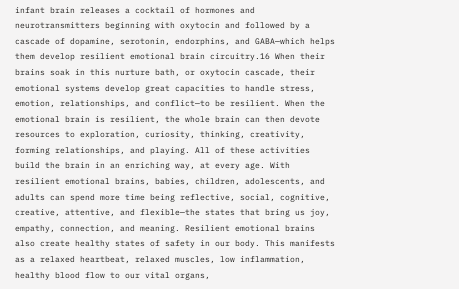infant brain releases a cocktail of hormones and neurotransmitters beginning with oxytocin and followed by a cascade of dopamine, serotonin, endorphins, and GABA—which helps them develop resilient emotional brain circuitry.16 When their brains soak in this nurture bath, or oxytocin cascade, their emotional systems develop great capacities to handle stress, emotion, relationships, and conflict—to be resilient. When the emotional brain is resilient, the whole brain can then devote resources to exploration, curiosity, thinking, creativity, forming relationships, and playing. All of these activities build the brain in an enriching way, at every age. With resilient emotional brains, babies, children, adolescents, and adults can spend more time being reflective, social, cognitive, creative, attentive, and flexible—the states that bring us joy, empathy, connection, and meaning. Resilient emotional brains also create healthy states of safety in our body. This manifests as a relaxed heartbeat, relaxed muscles, low inflammation, healthy blood flow to our vital organs,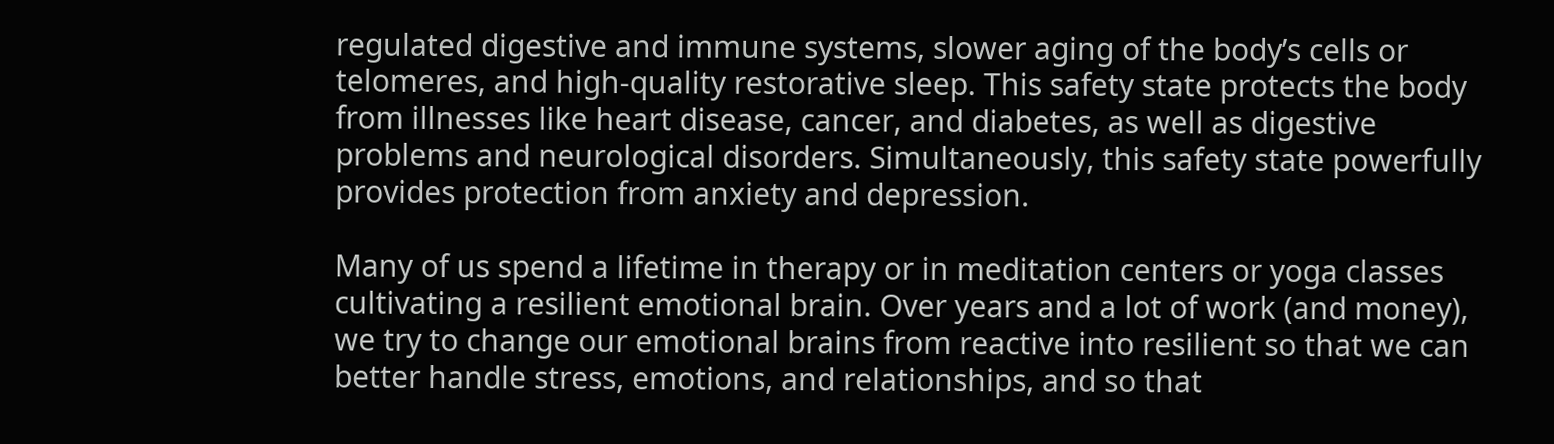regulated digestive and immune systems, slower aging of the body’s cells or telomeres, and high-quality restorative sleep. This safety state protects the body from illnesses like heart disease, cancer, and diabetes, as well as digestive problems and neurological disorders. Simultaneously, this safety state powerfully provides protection from anxiety and depression.

Many of us spend a lifetime in therapy or in meditation centers or yoga classes cultivating a resilient emotional brain. Over years and a lot of work (and money), we try to change our emotional brains from reactive into resilient so that we can better handle stress, emotions, and relationships, and so that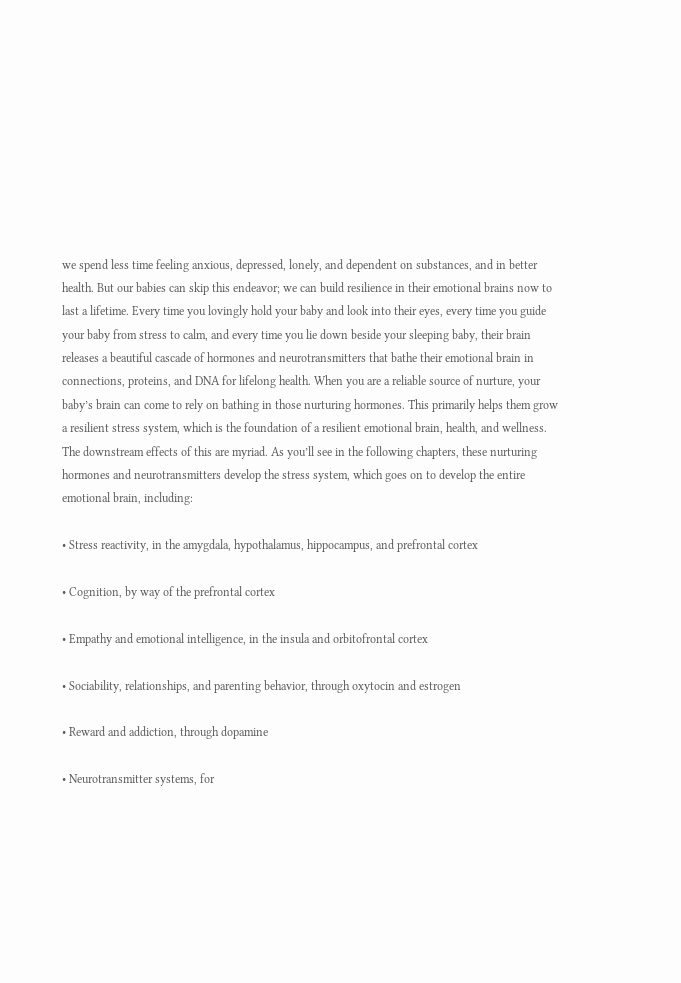we spend less time feeling anxious, depressed, lonely, and dependent on substances, and in better health. But our babies can skip this endeavor; we can build resilience in their emotional brains now to last a lifetime. Every time you lovingly hold your baby and look into their eyes, every time you guide your baby from stress to calm, and every time you lie down beside your sleeping baby, their brain releases a beautiful cascade of hormones and neurotransmitters that bathe their emotional brain in connections, proteins, and DNA for lifelong health. When you are a reliable source of nurture, your baby’s brain can come to rely on bathing in those nurturing hormones. This primarily helps them grow a resilient stress system, which is the foundation of a resilient emotional brain, health, and wellness. The downstream effects of this are myriad. As you’ll see in the following chapters, these nurturing hormones and neurotransmitters develop the stress system, which goes on to develop the entire emotional brain, including:

• Stress reactivity, in the amygdala, hypothalamus, hippocampus, and prefrontal cortex

• Cognition, by way of the prefrontal cortex

• Empathy and emotional intelligence, in the insula and orbitofrontal cortex

• Sociability, relationships, and parenting behavior, through oxytocin and estrogen

• Reward and addiction, through dopamine

• Neurotransmitter systems, for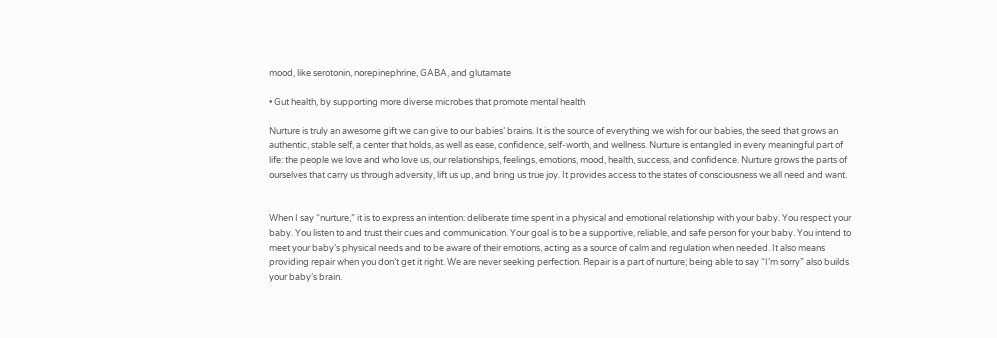mood, like serotonin, norepinephrine, GABA, and glutamate

• Gut health, by supporting more diverse microbes that promote mental health

Nurture is truly an awesome gift we can give to our babies’ brains. It is the source of everything we wish for our babies, the seed that grows an authentic, stable self, a center that holds, as well as ease, confidence, self-worth, and wellness. Nurture is entangled in every meaningful part of life: the people we love and who love us, our relationships, feelings, emotions, mood, health, success, and confidence. Nurture grows the parts of ourselves that carry us through adversity, lift us up, and bring us true joy. It provides access to the states of consciousness we all need and want.


When I say “nurture,” it is to express an intention: deliberate time spent in a physical and emotional relationship with your baby. You respect your baby. You listen to and trust their cues and communication. Your goal is to be a supportive, reliable, and safe person for your baby. You intend to meet your baby’s physical needs and to be aware of their emotions, acting as a source of calm and regulation when needed. It also means providing repair when you don’t get it right. We are never seeking perfection. Repair is a part of nurture; being able to say “I’m sorry” also builds your baby’s brain.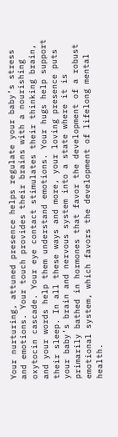Your nurturing, attuned presence helps regulate your baby’s stress and emotions. Your touch provides their brains with a nourishing oxytocin cascade. Your eye contact stimulates their thinking brain, and your words help them understand emotions. Your hugs help support their sleep. In all these ways and more, your loving presence puts your baby’s brain and nervous system into a state where it is primarily bathed in hormones that favor the development of a robust emotional system, which favors the development of lifelong mental health.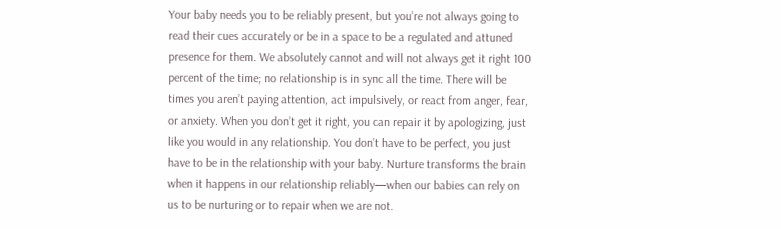Your baby needs you to be reliably present, but you’re not always going to read their cues accurately or be in a space to be a regulated and attuned presence for them. We absolutely cannot and will not always get it right 100 percent of the time; no relationship is in sync all the time. There will be times you aren’t paying attention, act impulsively, or react from anger, fear, or anxiety. When you don’t get it right, you can repair it by apologizing, just like you would in any relationship. You don’t have to be perfect, you just have to be in the relationship with your baby. Nurture transforms the brain when it happens in our relationship reliably—when our babies can rely on us to be nurturing or to repair when we are not.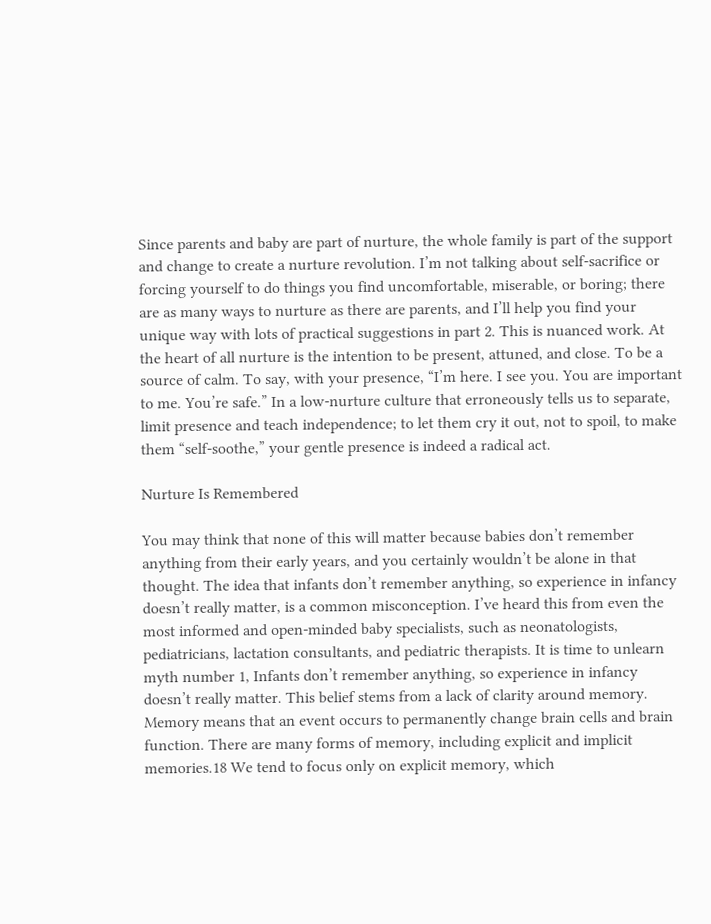Since parents and baby are part of nurture, the whole family is part of the support and change to create a nurture revolution. I’m not talking about self-sacrifice or forcing yourself to do things you find uncomfortable, miserable, or boring; there are as many ways to nurture as there are parents, and I’ll help you find your unique way with lots of practical suggestions in part 2. This is nuanced work. At the heart of all nurture is the intention to be present, attuned, and close. To be a source of calm. To say, with your presence, “I’m here. I see you. You are important to me. You’re safe.” In a low-nurture culture that erroneously tells us to separate, limit presence and teach independence; to let them cry it out, not to spoil, to make them “self-soothe,” your gentle presence is indeed a radical act.

Nurture Is Remembered

You may think that none of this will matter because babies don’t remember anything from their early years, and you certainly wouldn’t be alone in that thought. The idea that infants don’t remember anything, so experience in infancy doesn’t really matter, is a common misconception. I’ve heard this from even the most informed and open-minded baby specialists, such as neonatologists, pediatricians, lactation consultants, and pediatric therapists. It is time to unlearn myth number 1, Infants don’t remember anything, so experience in infancy doesn’t really matter. This belief stems from a lack of clarity around memory. Memory means that an event occurs to permanently change brain cells and brain function. There are many forms of memory, including explicit and implicit memories.18 We tend to focus only on explicit memory, which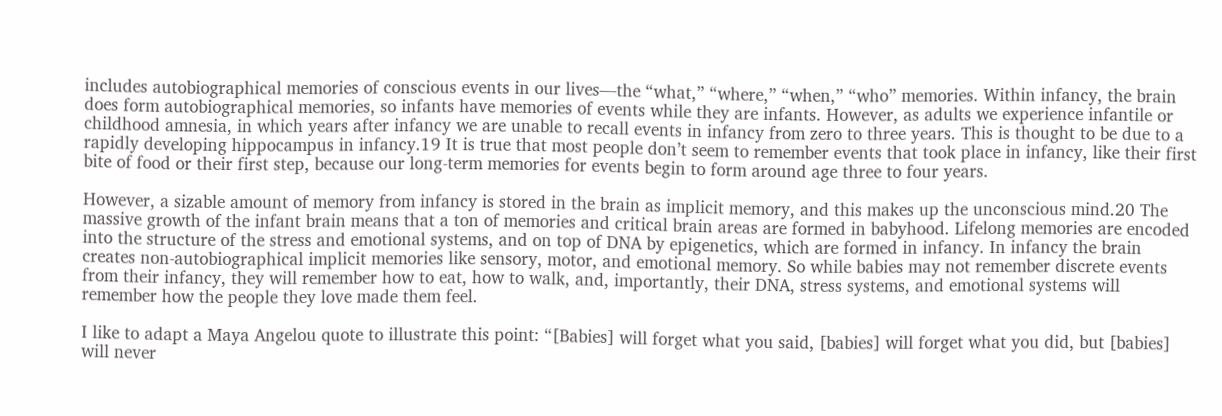includes autobiographical memories of conscious events in our lives—the “what,” “where,” “when,” “who” memories. Within infancy, the brain does form autobiographical memories, so infants have memories of events while they are infants. However, as adults we experience infantile or childhood amnesia, in which years after infancy we are unable to recall events in infancy from zero to three years. This is thought to be due to a rapidly developing hippocampus in infancy.19 It is true that most people don’t seem to remember events that took place in infancy, like their first bite of food or their first step, because our long-term memories for events begin to form around age three to four years.

However, a sizable amount of memory from infancy is stored in the brain as implicit memory, and this makes up the unconscious mind.20 The massive growth of the infant brain means that a ton of memories and critical brain areas are formed in babyhood. Lifelong memories are encoded into the structure of the stress and emotional systems, and on top of DNA by epigenetics, which are formed in infancy. In infancy the brain creates non-autobiographical implicit memories like sensory, motor, and emotional memory. So while babies may not remember discrete events from their infancy, they will remember how to eat, how to walk, and, importantly, their DNA, stress systems, and emotional systems will remember how the people they love made them feel.

I like to adapt a Maya Angelou quote to illustrate this point: “[Babies] will forget what you said, [babies] will forget what you did, but [babies] will never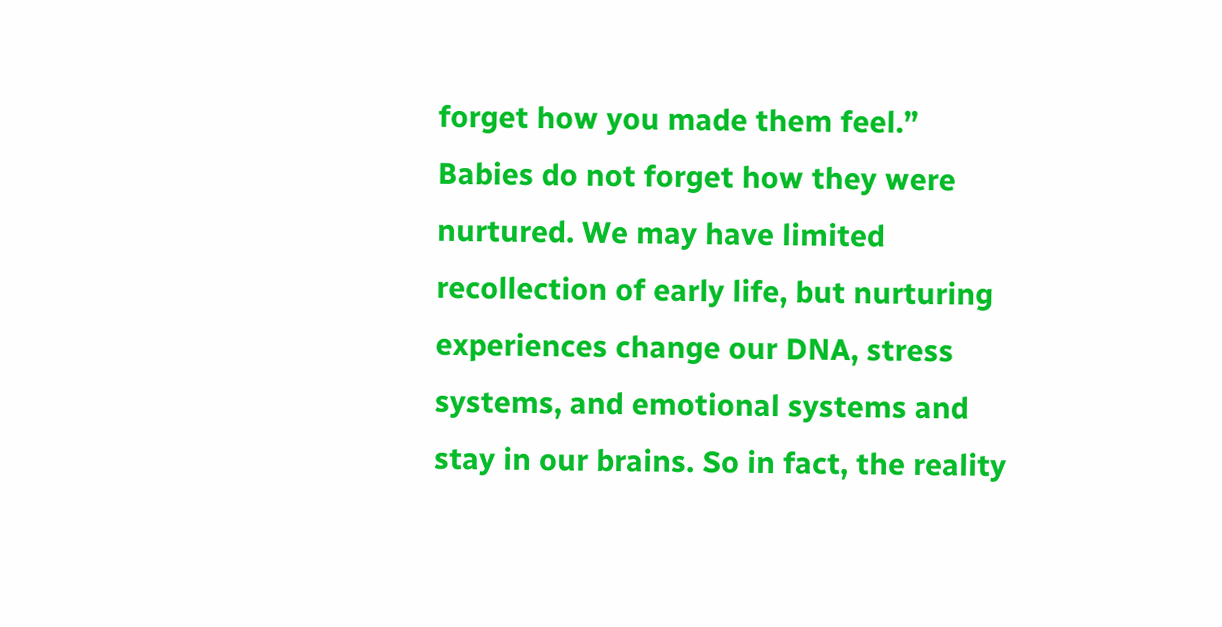forget how you made them feel.” Babies do not forget how they were nurtured. We may have limited recollection of early life, but nurturing experiences change our DNA, stress systems, and emotional systems and stay in our brains. So in fact, the reality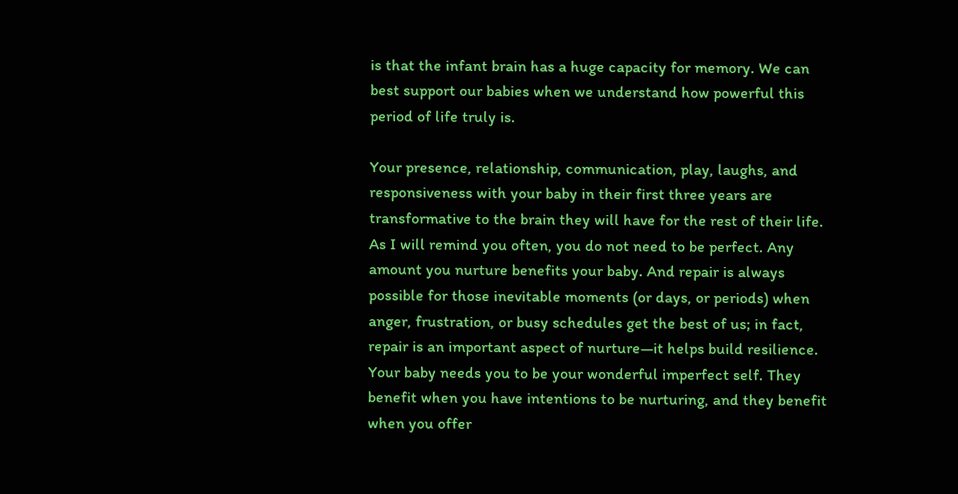is that the infant brain has a huge capacity for memory. We can best support our babies when we understand how powerful this period of life truly is.

Your presence, relationship, communication, play, laughs, and responsiveness with your baby in their first three years are transformative to the brain they will have for the rest of their life. As I will remind you often, you do not need to be perfect. Any amount you nurture benefits your baby. And repair is always possible for those inevitable moments (or days, or periods) when anger, frustration, or busy schedules get the best of us; in fact, repair is an important aspect of nurture—it helps build resilience. Your baby needs you to be your wonderful imperfect self. They benefit when you have intentions to be nurturing, and they benefit when you offer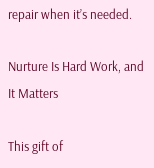repair when it’s needed.

Nurture Is Hard Work, and It Matters

This gift of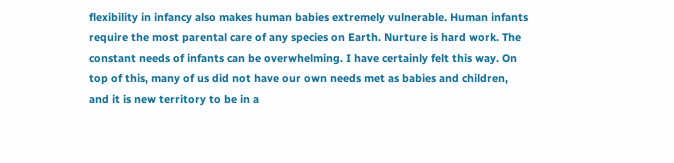flexibility in infancy also makes human babies extremely vulnerable. Human infants require the most parental care of any species on Earth. Nurture is hard work. The constant needs of infants can be overwhelming. I have certainly felt this way. On top of this, many of us did not have our own needs met as babies and children, and it is new territory to be in a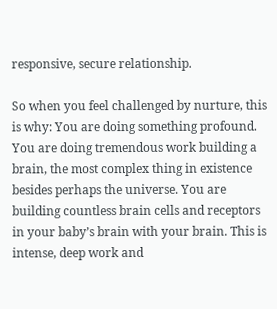responsive, secure relationship.

So when you feel challenged by nurture, this is why: You are doing something profound. You are doing tremendous work building a brain, the most complex thing in existence besides perhaps the universe. You are building countless brain cells and receptors in your baby’s brain with your brain. This is intense, deep work and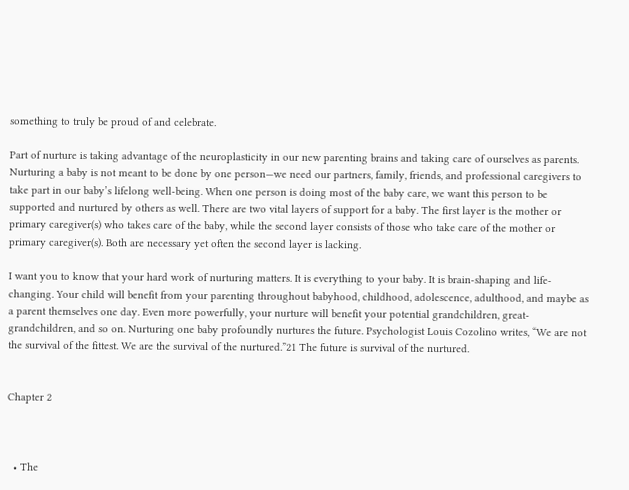something to truly be proud of and celebrate.

Part of nurture is taking advantage of the neuroplasticity in our new parenting brains and taking care of ourselves as parents. Nurturing a baby is not meant to be done by one person—we need our partners, family, friends, and professional caregivers to take part in our baby’s lifelong well-being. When one person is doing most of the baby care, we want this person to be supported and nurtured by others as well. There are two vital layers of support for a baby. The first layer is the mother or primary caregiver(s) who takes care of the baby, while the second layer consists of those who take care of the mother or primary caregiver(s). Both are necessary yet often the second layer is lacking.

I want you to know that your hard work of nurturing matters. It is everything to your baby. It is brain-shaping and life-changing. Your child will benefit from your parenting throughout babyhood, childhood, adolescence, adulthood, and maybe as a parent themselves one day. Even more powerfully, your nurture will benefit your potential grandchildren, great-grandchildren, and so on. Nurturing one baby profoundly nurtures the future. Psychologist Louis Cozolino writes, “We are not the survival of the fittest. We are the survival of the nurtured.”21 The future is survival of the nurtured.


Chapter 2



  • The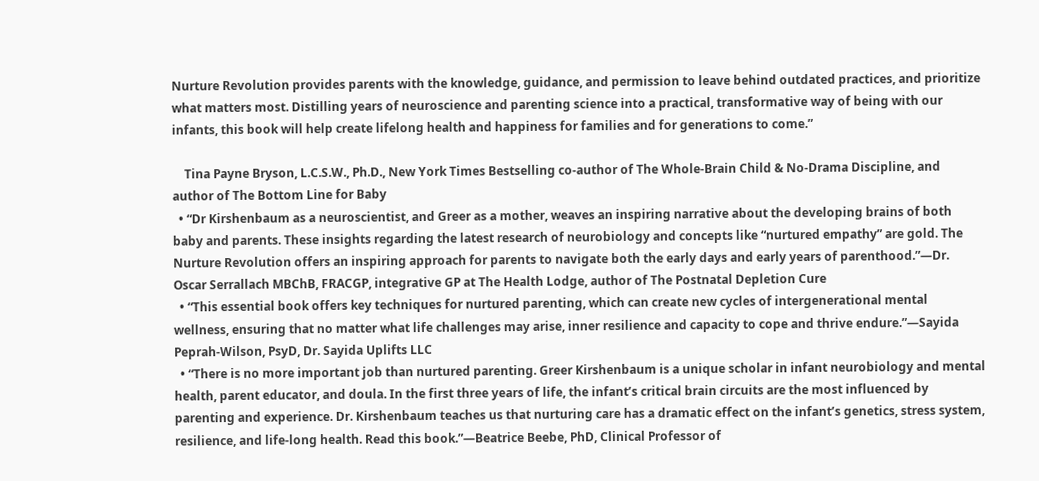Nurture Revolution provides parents with the knowledge, guidance, and permission to leave behind outdated practices, and prioritize what matters most. Distilling years of neuroscience and parenting science into a practical, transformative way of being with our infants, this book will help create lifelong health and happiness for families and for generations to come.”

    Tina Payne Bryson, L.C.S.W., Ph.D., New York Times Bestselling co-author of The Whole-Brain Child & No-Drama Discipline, and author of The Bottom Line for Baby
  • “Dr Kirshenbaum as a neuroscientist, and Greer as a mother, weaves an inspiring narrative about the developing brains of both baby and parents. These insights regarding the latest research of neurobiology and concepts like “nurtured empathy” are gold. The Nurture Revolution offers an inspiring approach for parents to navigate both the early days and early years of parenthood.”—Dr. Oscar Serrallach MBChB, FRACGP, integrative GP at The Health Lodge, author of The Postnatal Depletion Cure
  • “This essential book offers key techniques for nurtured parenting, which can create new cycles of intergenerational mental wellness, ensuring that no matter what life challenges may arise, inner resilience and capacity to cope and thrive endure.”—Sayida Peprah-Wilson, PsyD, Dr. Sayida Uplifts LLC
  • “There is no more important job than nurtured parenting. Greer Kirshenbaum is a unique scholar in infant neurobiology and mental health, parent educator, and doula. In the first three years of life, the infant’s critical brain circuits are the most influenced by parenting and experience. Dr. Kirshenbaum teaches us that nurturing care has a dramatic effect on the infant’s genetics, stress system, resilience, and life-long health. Read this book.”—Beatrice Beebe, PhD, Clinical Professor of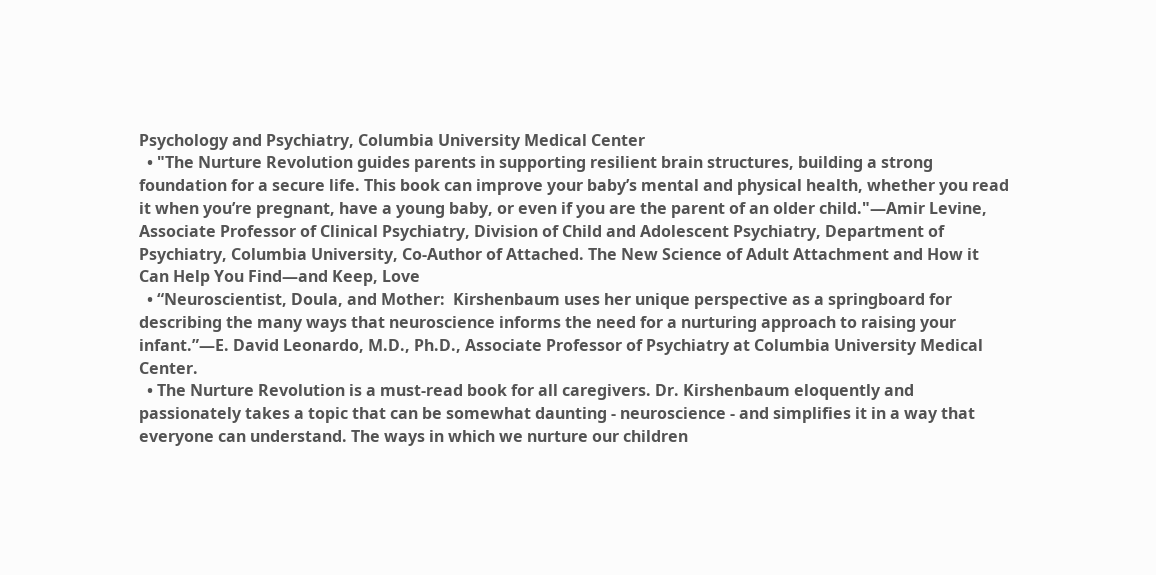Psychology and Psychiatry, Columbia University Medical Center
  • "The Nurture Revolution guides parents in supporting resilient brain structures, building a strong foundation for a secure life. This book can improve your baby’s mental and physical health, whether you read it when you’re pregnant, have a young baby, or even if you are the parent of an older child."—Amir Levine, Associate Professor of Clinical Psychiatry, Division of Child and Adolescent Psychiatry, Department of Psychiatry, Columbia University, Co-Author of Attached. The New Science of Adult Attachment and How it Can Help You Find—and Keep, Love
  • “Neuroscientist, Doula, and Mother:  Kirshenbaum uses her unique perspective as a springboard for describing the many ways that neuroscience informs the need for a nurturing approach to raising your infant.”—E. David Leonardo, M.D., Ph.D., Associate Professor of Psychiatry at Columbia University Medical Center.
  • The Nurture Revolution is a must-read book for all caregivers. Dr. Kirshenbaum eloquently and passionately takes a topic that can be somewhat daunting - neuroscience - and simplifies it in a way that everyone can understand. The ways in which we nurture our children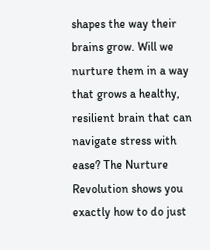shapes the way their brains grow. Will we nurture them in a way that grows a healthy, resilient brain that can navigate stress with ease? The Nurture Revolution shows you exactly how to do just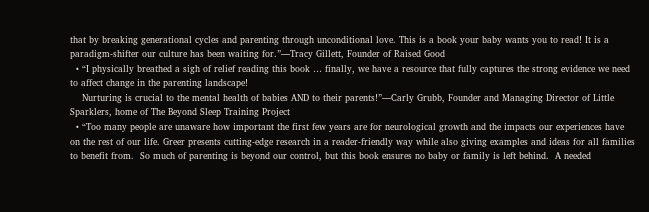that by breaking generational cycles and parenting through unconditional love. This is a book your baby wants you to read! It is a paradigm-shifter our culture has been waiting for.”—Tracy Gillett, Founder of Raised Good
  • “I physically breathed a sigh of relief reading this book … finally, we have a resource that fully captures the strong evidence we need to affect change in the parenting landscape!
    Nurturing is crucial to the mental health of babies AND to their parents!”—Carly Grubb, Founder and Managing Director of Little Sparklers, home of The Beyond Sleep Training Project
  • “Too many people are unaware how important the first few years are for neurological growth and the impacts our experiences have on the rest of our life. Greer presents cutting-edge research in a reader-friendly way while also giving examples and ideas for all families to benefit from.  So much of parenting is beyond our control, but this book ensures no baby or family is left behind.  A needed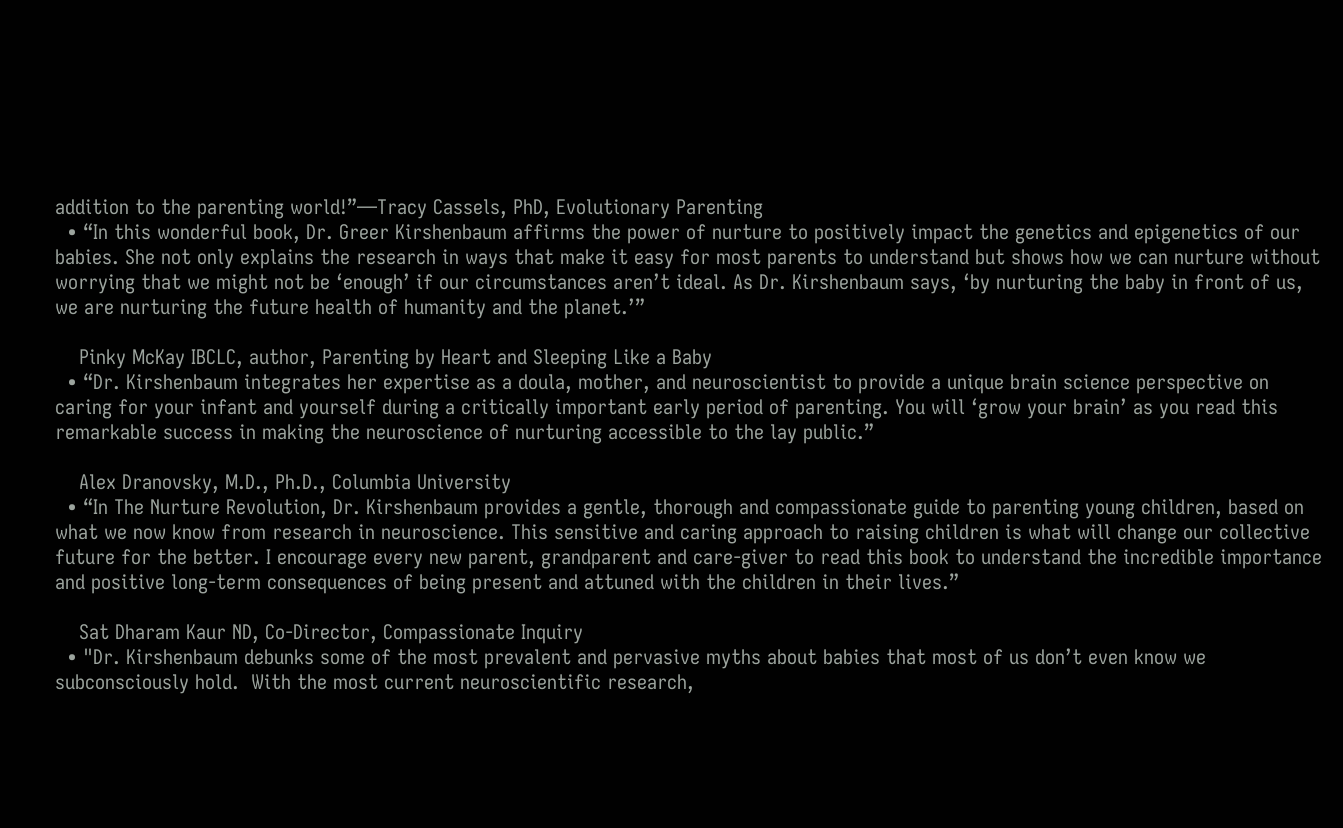addition to the parenting world!”—Tracy Cassels, PhD, Evolutionary Parenting
  • “In this wonderful book, Dr. Greer Kirshenbaum affirms the power of nurture to positively impact the genetics and epigenetics of our babies. She not only explains the research in ways that make it easy for most parents to understand but shows how we can nurture without worrying that we might not be ‘enough’ if our circumstances aren’t ideal. As Dr. Kirshenbaum says, ‘by nurturing the baby in front of us, we are nurturing the future health of humanity and the planet.’”

    Pinky McKay IBCLC, author, Parenting by Heart and Sleeping Like a Baby
  • “Dr. Kirshenbaum integrates her expertise as a doula, mother, and neuroscientist to provide a unique brain science perspective on caring for your infant and yourself during a critically important early period of parenting. You will ‘grow your brain’ as you read this remarkable success in making the neuroscience of nurturing accessible to the lay public.”

    Alex Dranovsky, M.D., Ph.D., Columbia University
  • “In The Nurture Revolution, Dr. Kirshenbaum provides a gentle, thorough and compassionate guide to parenting young children, based on what we now know from research in neuroscience. This sensitive and caring approach to raising children is what will change our collective future for the better. I encourage every new parent, grandparent and care-giver to read this book to understand the incredible importance and positive long-term consequences of being present and attuned with the children in their lives.”

    Sat Dharam Kaur ND, Co-Director, Compassionate Inquiry
  • "Dr. Kirshenbaum debunks some of the most prevalent and pervasive myths about babies that most of us don’t even know we subconsciously hold.  With the most current neuroscientific research,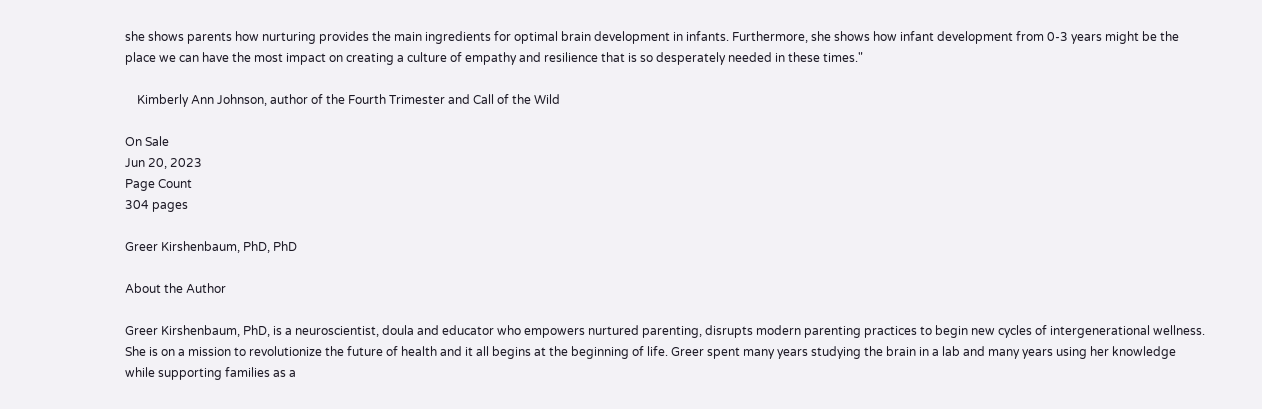she shows parents how nurturing provides the main ingredients for optimal brain development in infants. Furthermore, she shows how infant development from 0-3 years might be the place we can have the most impact on creating a culture of empathy and resilience that is so desperately needed in these times."

    Kimberly Ann Johnson, author of the Fourth Trimester and Call of the Wild

On Sale
Jun 20, 2023
Page Count
304 pages

Greer Kirshenbaum, PhD, PhD

About the Author

Greer Kirshenbaum, PhD, is a neuroscientist, doula and educator who empowers nurtured parenting, disrupts modern parenting practices to begin new cycles of intergenerational wellness. She is on a mission to revolutionize the future of health and it all begins at the beginning of life. Greer spent many years studying the brain in a lab and many years using her knowledge while supporting families as a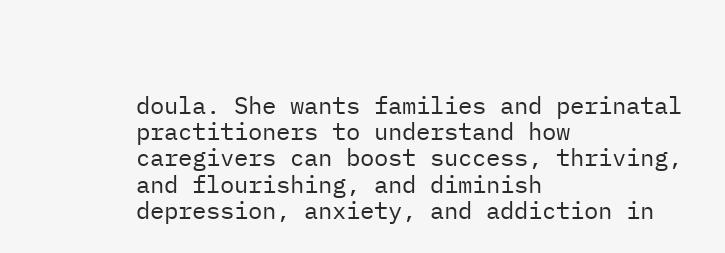doula. She wants families and perinatal practitioners to understand how caregivers can boost success, thriving, and flourishing, and diminish depression, anxiety, and addiction in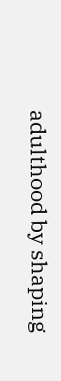adulthood by shaping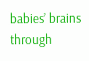babies’ brains through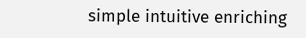simple intuitive enriching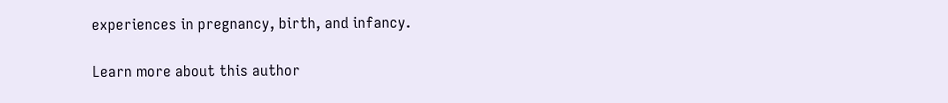experiences in pregnancy, birth, and infancy.

Learn more about this author